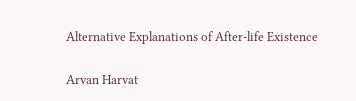Alternative Explanations of After-life Existence

Arvan Harvat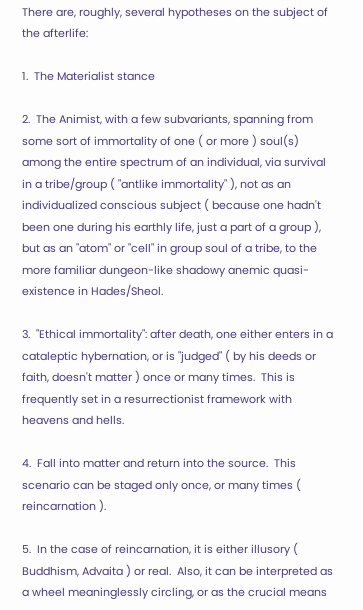There are, roughly, several hypotheses on the subject of the afterlife:

1.  The Materialist stance

2.  The Animist, with a few subvariants, spanning from some sort of immortality of one ( or more ) soul(s) among the entire spectrum of an individual, via survival in a tribe/group ( "antlike immortality" ), not as an individualized conscious subject ( because one hadn't been one during his earthly life, just a part of a group ), but as an "atom" or "cell" in group soul of a tribe, to the more familiar dungeon-like shadowy anemic quasi-existence in Hades/Sheol.

3.  "Ethical immortality": after death, one either enters in a cataleptic hybernation, or is "judged" ( by his deeds or faith, doesn't matter ) once or many times.  This is frequently set in a resurrectionist framework with heavens and hells.

4.  Fall into matter and return into the source.  This scenario can be staged only once, or many times ( reincarnation ).

5.  In the case of reincarnation, it is either illusory ( Buddhism, Advaita ) or real.  Also, it can be interpreted as a wheel meaninglessly circling, or as the crucial means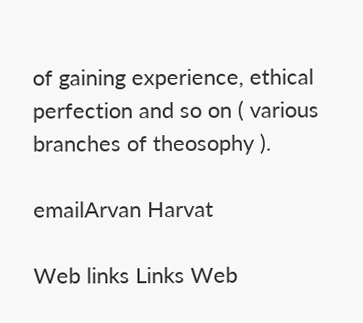of gaining experience, ethical perfection and so on ( various branches of theosophy ).

emailArvan Harvat

Web links Links Web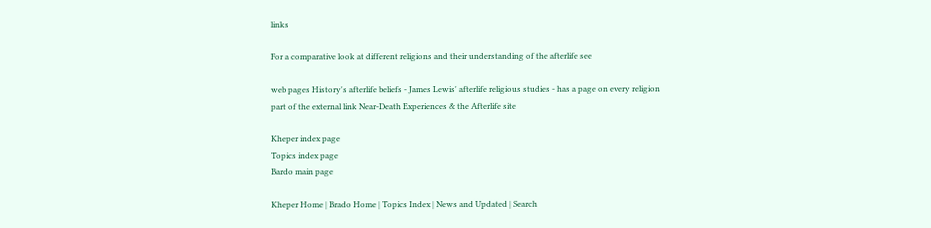links

For a comparative look at different religions and their understanding of the afterlife see

web pages History's afterlife beliefs - James Lewis' afterlife religious studies - has a page on every religion
part of the external link Near-Death Experiences & the Afterlife site

Kheper index page
Topics index page
Bardo main page

Kheper Home | Brado Home | Topics Index | News and Updated | Search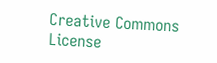Creative Commons License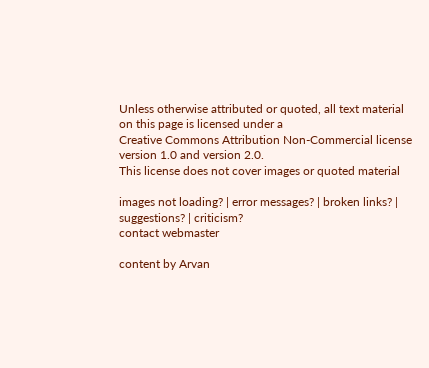Unless otherwise attributed or quoted, all text material on this page is licensed under a
Creative Commons Attribution Non-Commercial license version 1.0 and version 2.0.
This license does not cover images or quoted material

images not loading? | error messages? | broken links? | suggestions? | criticism?
contact webmaster

content by Arvan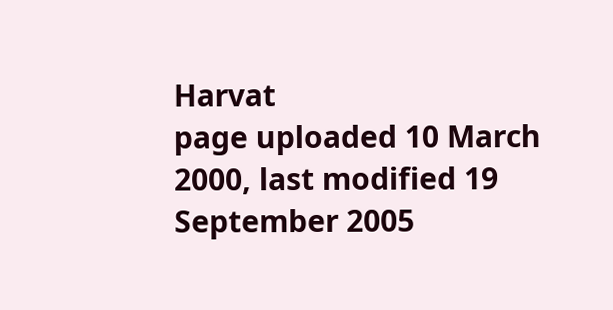Harvat
page uploaded 10 March 2000, last modified 19 September 2005